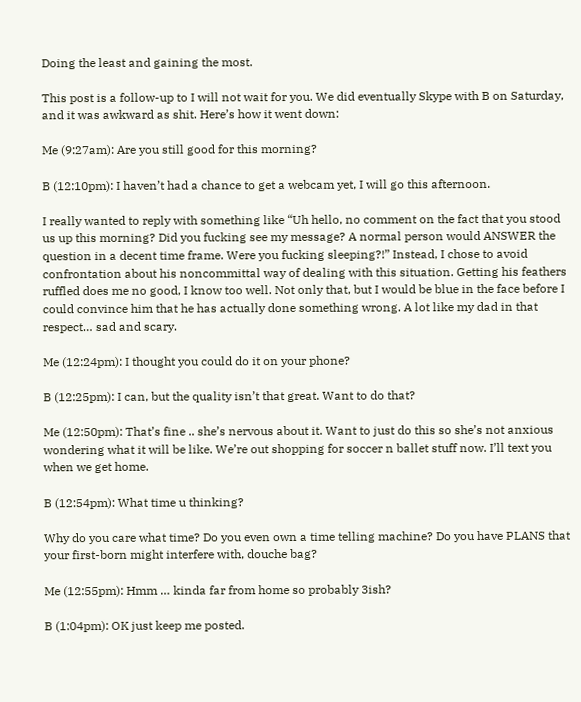Doing the least and gaining the most.

This post is a follow-up to I will not wait for you. We did eventually Skype with B on Saturday, and it was awkward as shit. Here’s how it went down:

Me (9:27am): Are you still good for this morning?

B (12:10pm): I haven’t had a chance to get a webcam yet, I will go this afternoon.

I really wanted to reply with something like “Uh hello, no comment on the fact that you stood us up this morning? Did you fucking see my message? A normal person would ANSWER the question in a decent time frame. Were you fucking sleeping?!” Instead, I chose to avoid confrontation about his noncommittal way of dealing with this situation. Getting his feathers ruffled does me no good, I know too well. Not only that, but I would be blue in the face before I could convince him that he has actually done something wrong. A lot like my dad in that respect… sad and scary.

Me (12:24pm): I thought you could do it on your phone?

B (12:25pm): I can, but the quality isn’t that great. Want to do that?

Me (12:50pm): That’s fine .. she’s nervous about it. Want to just do this so she’s not anxious wondering what it will be like. We’re out shopping for soccer n ballet stuff now. I’ll text you when we get home.

B (12:54pm): What time u thinking?

Why do you care what time? Do you even own a time telling machine? Do you have PLANS that your first-born might interfere with, douche bag?

Me (12:55pm): Hmm … kinda far from home so probably 3ish?

B (1:04pm): OK just keep me posted.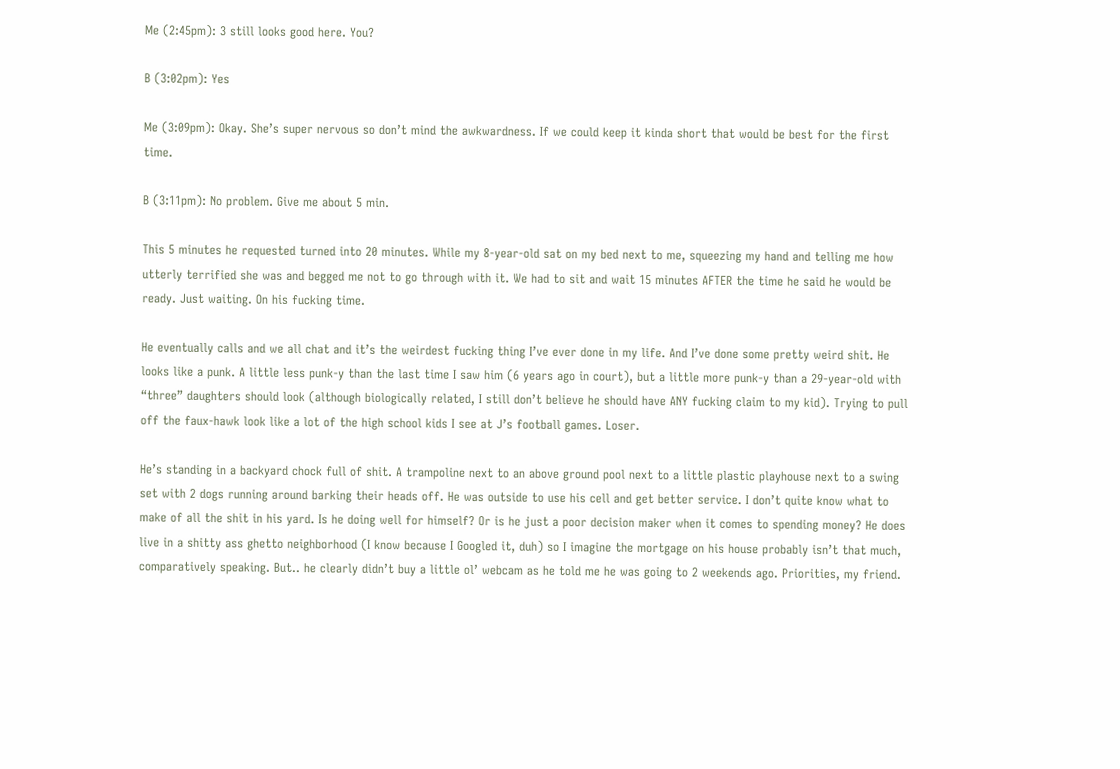Me (2:45pm): 3 still looks good here. You?

B (3:02pm): Yes

Me (3:09pm): Okay. She’s super nervous so don’t mind the awkwardness. If we could keep it kinda short that would be best for the first time.

B (3:11pm): No problem. Give me about 5 min.

This 5 minutes he requested turned into 20 minutes. While my 8-year-old sat on my bed next to me, squeezing my hand and telling me how utterly terrified she was and begged me not to go through with it. We had to sit and wait 15 minutes AFTER the time he said he would be ready. Just waiting. On his fucking time.

He eventually calls and we all chat and it’s the weirdest fucking thing I’ve ever done in my life. And I’ve done some pretty weird shit. He looks like a punk. A little less punk-y than the last time I saw him (6 years ago in court), but a little more punk-y than a 29-year-old with “three” daughters should look (although biologically related, I still don’t believe he should have ANY fucking claim to my kid). Trying to pull off the faux-hawk look like a lot of the high school kids I see at J’s football games. Loser.

He’s standing in a backyard chock full of shit. A trampoline next to an above ground pool next to a little plastic playhouse next to a swing set with 2 dogs running around barking their heads off. He was outside to use his cell and get better service. I don’t quite know what to make of all the shit in his yard. Is he doing well for himself? Or is he just a poor decision maker when it comes to spending money? He does live in a shitty ass ghetto neighborhood (I know because I Googled it, duh) so I imagine the mortgage on his house probably isn’t that much, comparatively speaking. But.. he clearly didn’t buy a little ol’ webcam as he told me he was going to 2 weekends ago. Priorities, my friend.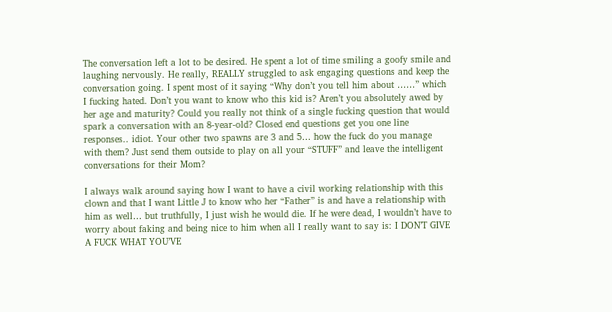The conversation left a lot to be desired. He spent a lot of time smiling a goofy smile and laughing nervously. He really, REALLY struggled to ask engaging questions and keep the conversation going. I spent most of it saying “Why don’t you tell him about ……” which I fucking hated. Don’t you want to know who this kid is? Aren’t you absolutely awed by her age and maturity? Could you really not think of a single fucking question that would spark a conversation with an 8-year-old? Closed end questions get you one line responses.. idiot. Your other two spawns are 3 and 5… how the fuck do you manage with them? Just send them outside to play on all your “STUFF” and leave the intelligent conversations for their Mom?

I always walk around saying how I want to have a civil working relationship with this clown and that I want Little J to know who her “Father” is and have a relationship with him as well… but truthfully, I just wish he would die. If he were dead, I wouldn’t have to worry about faking and being nice to him when all I really want to say is: I DON’T GIVE A FUCK WHAT YOU’VE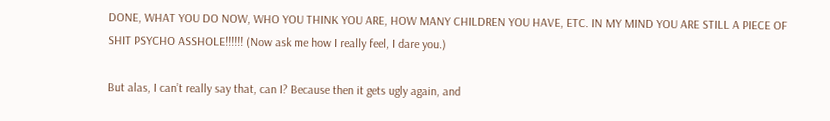DONE, WHAT YOU DO NOW, WHO YOU THINK YOU ARE, HOW MANY CHILDREN YOU HAVE, ETC. IN MY MIND YOU ARE STILL A PIECE OF SHIT PSYCHO ASSHOLE!!!!!! (Now ask me how I really feel, I dare you.)

But alas, I can’t really say that, can I? Because then it gets ugly again, and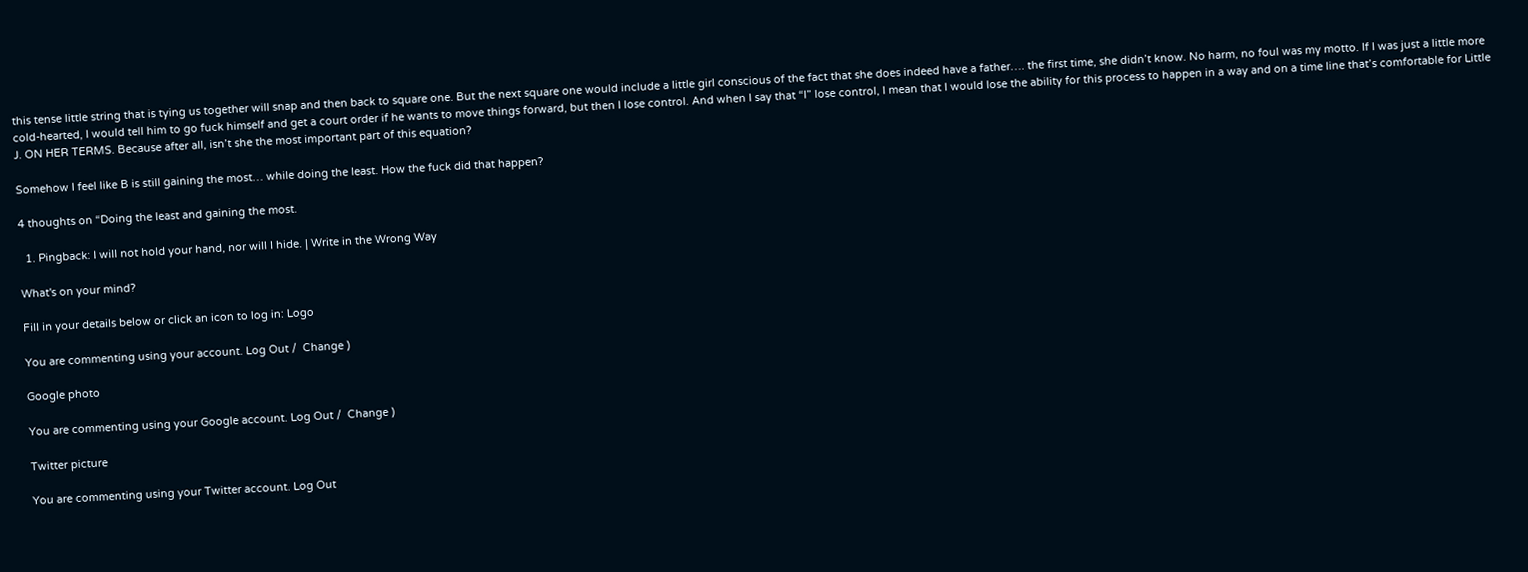this tense little string that is tying us together will snap and then back to square one. But the next square one would include a little girl conscious of the fact that she does indeed have a father…. the first time, she didn’t know. No harm, no foul was my motto. If I was just a little more cold-hearted, I would tell him to go fuck himself and get a court order if he wants to move things forward, but then I lose control. And when I say that “I” lose control, I mean that I would lose the ability for this process to happen in a way and on a time line that’s comfortable for Little J. ON HER TERMS. Because after all, isn’t she the most important part of this equation?

Somehow I feel like B is still gaining the most… while doing the least. How the fuck did that happen?

4 thoughts on “Doing the least and gaining the most.

  1. Pingback: I will not hold your hand, nor will I hide. | Write in the Wrong Way

What's on your mind?

Fill in your details below or click an icon to log in: Logo

You are commenting using your account. Log Out /  Change )

Google photo

You are commenting using your Google account. Log Out /  Change )

Twitter picture

You are commenting using your Twitter account. Log Out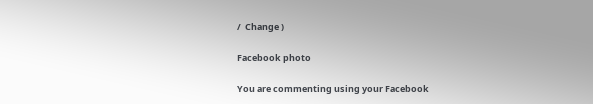/  Change )

Facebook photo

You are commenting using your Facebook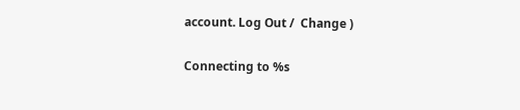account. Log Out /  Change )

Connecting to %s